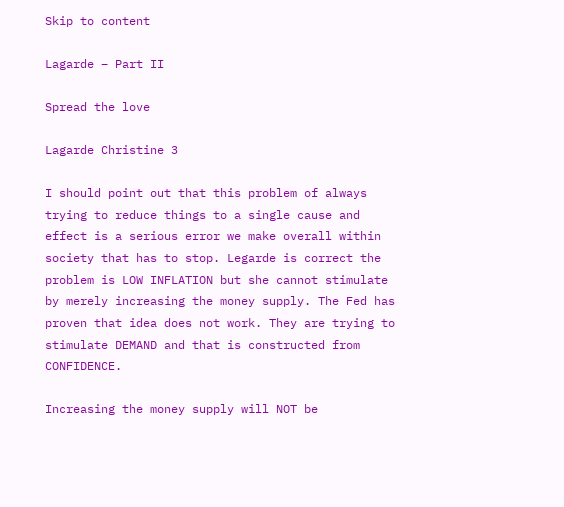Skip to content

Lagarde – Part II

Spread the love

Lagarde Christine 3

I should point out that this problem of always trying to reduce things to a single cause and effect is a serious error we make overall within society that has to stop. Legarde is correct the problem is LOW INFLATION but she cannot stimulate by merely increasing the money supply. The Fed has proven that idea does not work. They are trying to stimulate DEMAND and that is constructed from CONFIDENCE.

Increasing the money supply will NOT be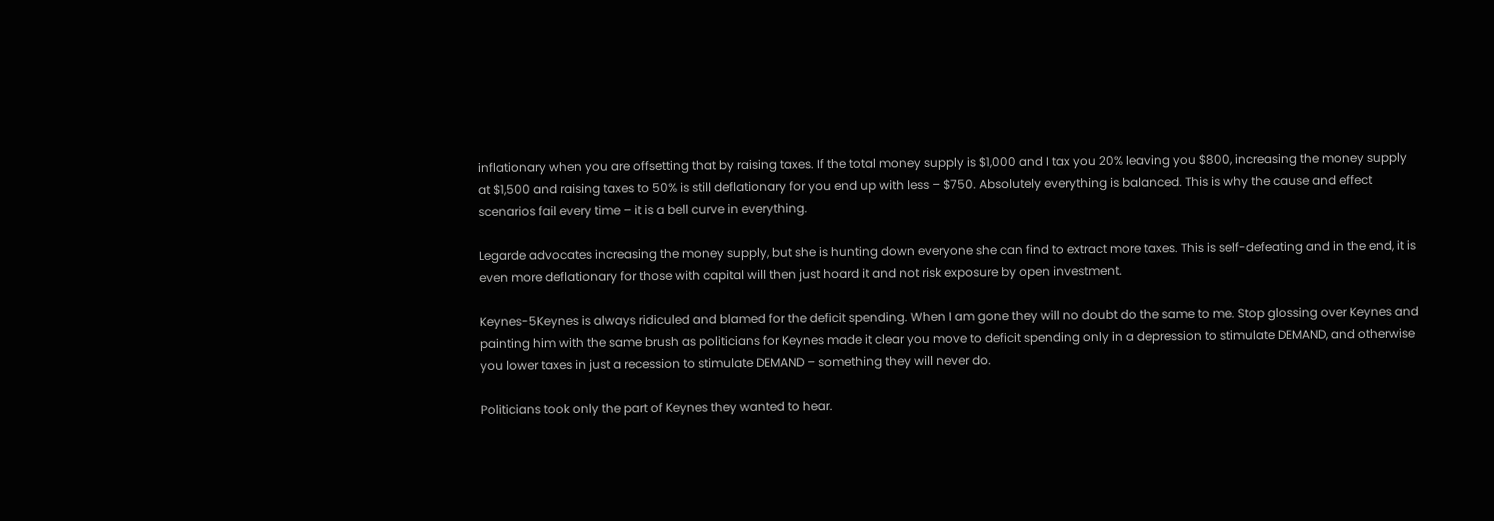inflationary when you are offsetting that by raising taxes. If the total money supply is $1,000 and I tax you 20% leaving you $800, increasing the money supply at $1,500 and raising taxes to 50% is still deflationary for you end up with less – $750. Absolutely everything is balanced. This is why the cause and effect scenarios fail every time – it is a bell curve in everything.

Legarde advocates increasing the money supply, but she is hunting down everyone she can find to extract more taxes. This is self-defeating and in the end, it is even more deflationary for those with capital will then just hoard it and not risk exposure by open investment.

Keynes-5Keynes is always ridiculed and blamed for the deficit spending. When I am gone they will no doubt do the same to me. Stop glossing over Keynes and painting him with the same brush as politicians for Keynes made it clear you move to deficit spending only in a depression to stimulate DEMAND, and otherwise you lower taxes in just a recession to stimulate DEMAND – something they will never do.

Politicians took only the part of Keynes they wanted to hear.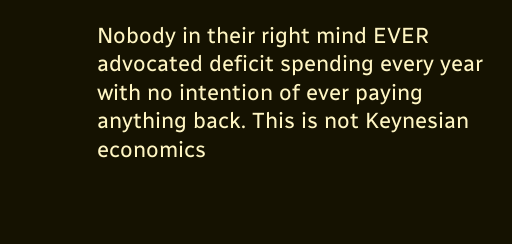Nobody in their right mind EVER advocated deficit spending every year with no intention of ever paying anything back. This is not Keynesian economics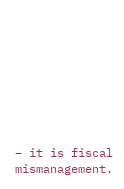– it is fiscal mismanagement.